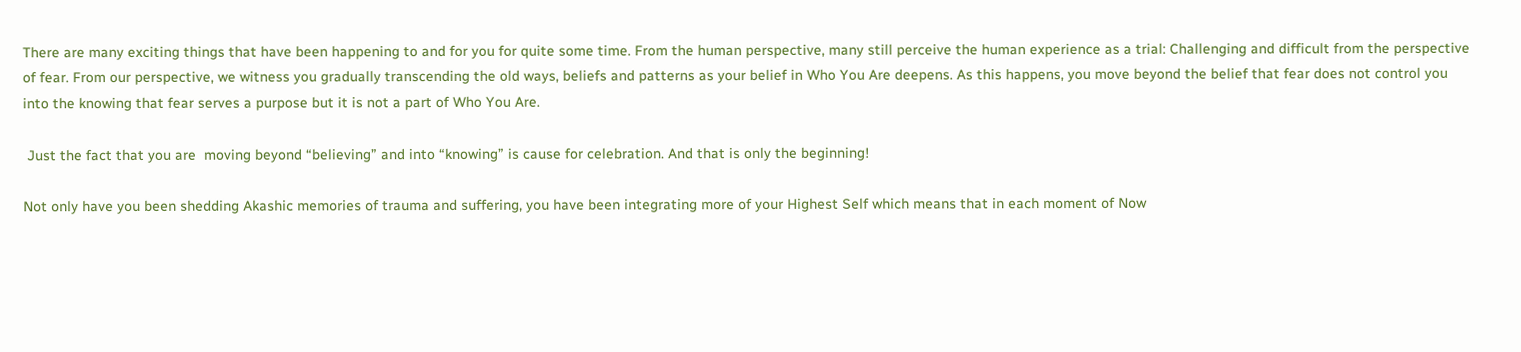There are many exciting things that have been happening to and for you for quite some time. From the human perspective, many still perceive the human experience as a trial: Challenging and difficult from the perspective of fear. From our perspective, we witness you gradually transcending the old ways, beliefs and patterns as your belief in Who You Are deepens. As this happens, you move beyond the belief that fear does not control you into the knowing that fear serves a purpose but it is not a part of Who You Are.

 Just the fact that you are  moving beyond “believing” and into “knowing” is cause for celebration. And that is only the beginning!

Not only have you been shedding Akashic memories of trauma and suffering, you have been integrating more of your Highest Self which means that in each moment of Now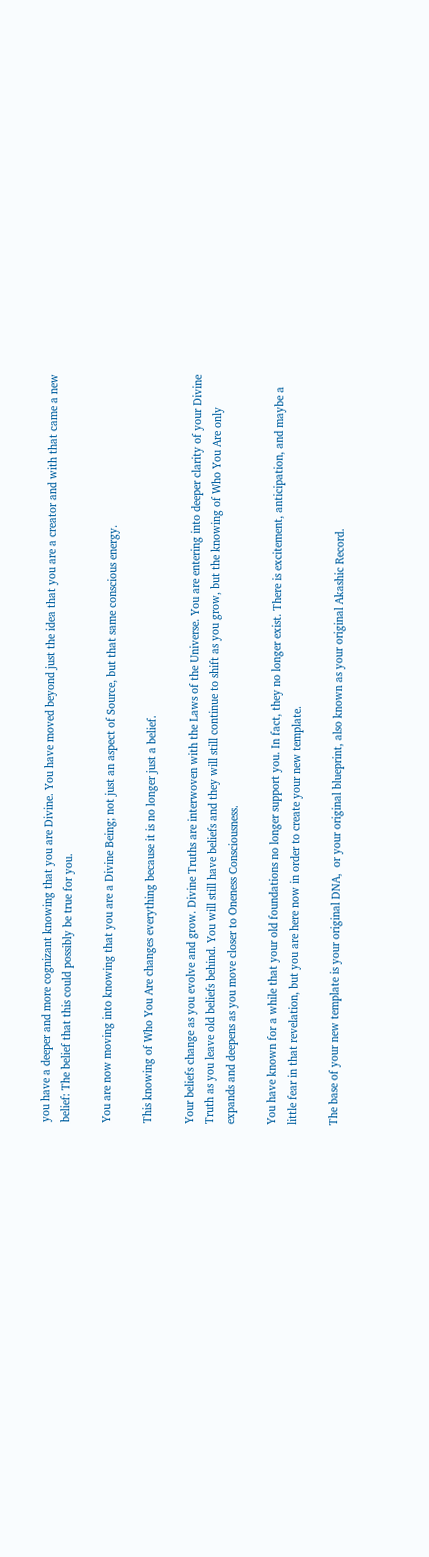you have a deeper and more cognizant knowing that you are Divine. You have moved beyond just the idea that you are a creator and with that came a new belief: The belief that this could possibly be true for you.

You are now moving into knowing that you are a Divine Being; not just an aspect of Source, but that same conscious energy.

This knowing of Who You Are changes everything because it is no longer just a belief.

Your beliefs change as you evolve and grow. Divine Truths are interwoven with the Laws of the Universe. You are entering into deeper clarity of your Divine Truth as you leave old beliefs behind. You will still have beliefs and they will still continue to shift as you grow, but the knowing of Who You Are only expands and deepens as you move closer to Oneness Consciousness.

You have known for a while that your old foundations no longer support you. In fact, they no longer exist. There is excitement, anticipation, and maybe a little fear in that revelation, but you are here now in order to create your new template.

The base of your new template is your original DNA,  or your original blueprint, also known as your original Akashic Record.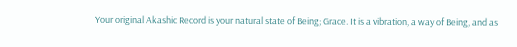Your original Akashic Record is your natural state of Being; Grace. It is a vibration, a way of Being, and as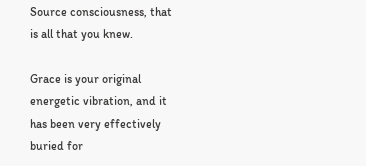Source consciousness, that is all that you knew.

Grace is your original energetic vibration, and it has been very effectively buried for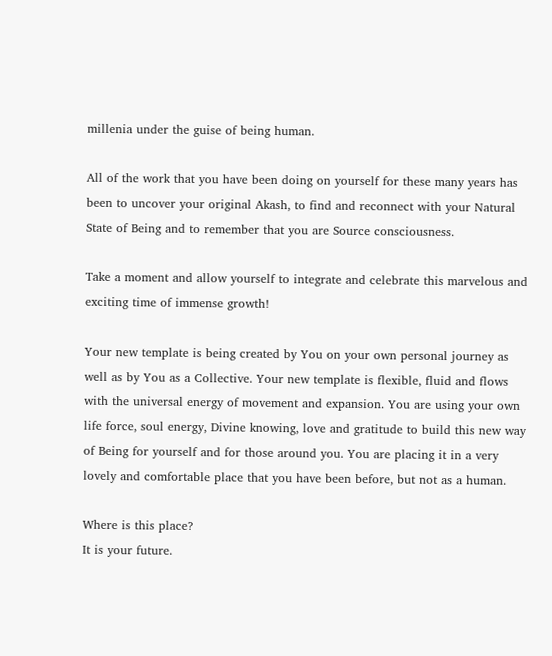millenia under the guise of being human.

All of the work that you have been doing on yourself for these many years has been to uncover your original Akash, to find and reconnect with your Natural State of Being and to remember that you are Source consciousness.

Take a moment and allow yourself to integrate and celebrate this marvelous and exciting time of immense growth!

Your new template is being created by You on your own personal journey as well as by You as a Collective. Your new template is flexible, fluid and flows with the universal energy of movement and expansion. You are using your own life force, soul energy, Divine knowing, love and gratitude to build this new way of Being for yourself and for those around you. You are placing it in a very lovely and comfortable place that you have been before, but not as a human.

Where is this place?
It is your future.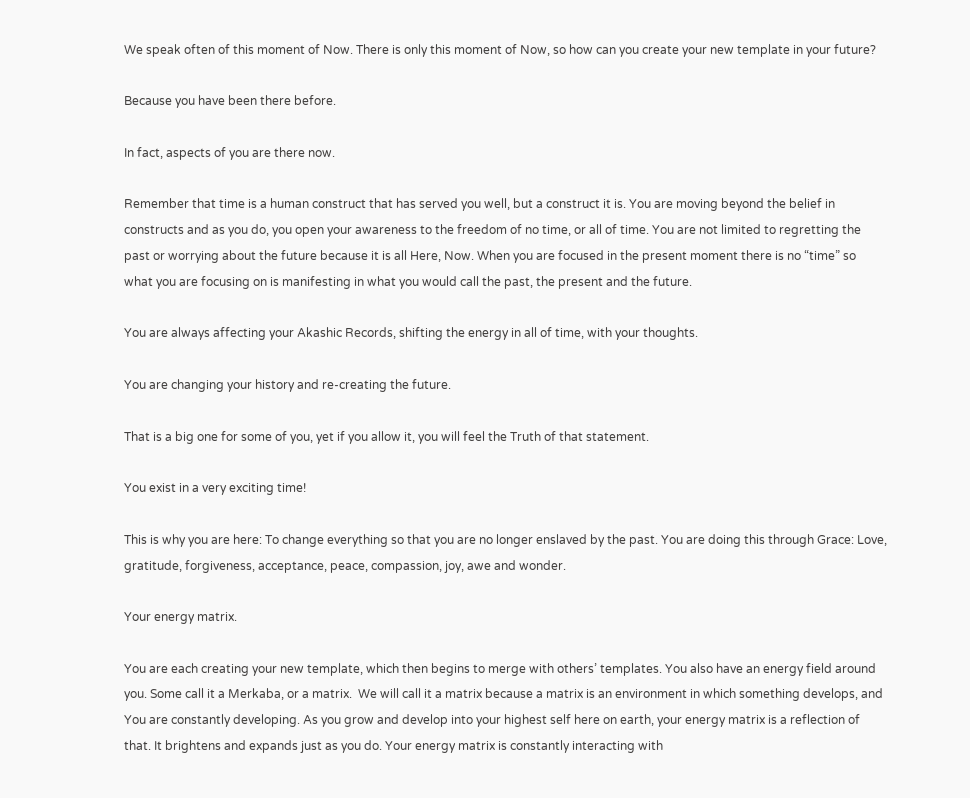We speak often of this moment of Now. There is only this moment of Now, so how can you create your new template in your future?

Because you have been there before.

In fact, aspects of you are there now.

Remember that time is a human construct that has served you well, but a construct it is. You are moving beyond the belief in constructs and as you do, you open your awareness to the freedom of no time, or all of time. You are not limited to regretting the past or worrying about the future because it is all Here, Now. When you are focused in the present moment there is no “time” so what you are focusing on is manifesting in what you would call the past, the present and the future.

You are always affecting your Akashic Records, shifting the energy in all of time, with your thoughts.

You are changing your history and re-creating the future.

That is a big one for some of you, yet if you allow it, you will feel the Truth of that statement.

You exist in a very exciting time!

This is why you are here: To change everything so that you are no longer enslaved by the past. You are doing this through Grace: Love, gratitude, forgiveness, acceptance, peace, compassion, joy, awe and wonder.

Your energy matrix.

You are each creating your new template, which then begins to merge with others’ templates. You also have an energy field around you. Some call it a Merkaba, or a matrix.  We will call it a matrix because a matrix is an environment in which something develops, and You are constantly developing. As you grow and develop into your highest self here on earth, your energy matrix is a reflection of that. It brightens and expands just as you do. Your energy matrix is constantly interacting with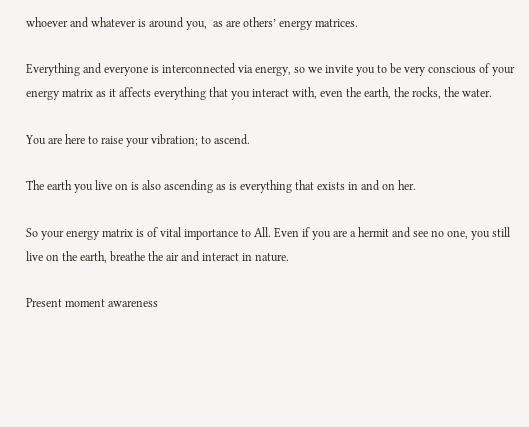whoever and whatever is around you,  as are others’ energy matrices.

Everything and everyone is interconnected via energy, so we invite you to be very conscious of your energy matrix as it affects everything that you interact with, even the earth, the rocks, the water.

You are here to raise your vibration; to ascend.

The earth you live on is also ascending as is everything that exists in and on her.

So your energy matrix is of vital importance to All. Even if you are a hermit and see no one, you still live on the earth, breathe the air and interact in nature.

Present moment awareness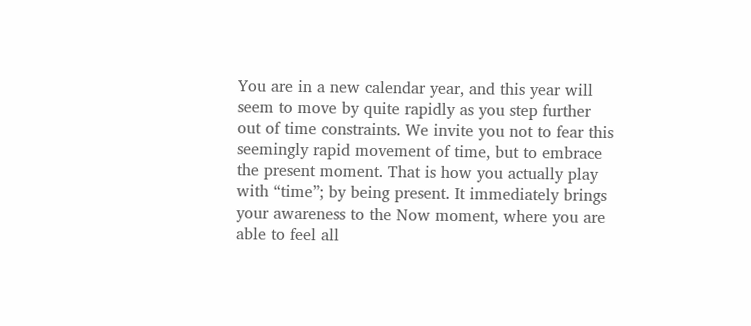You are in a new calendar year, and this year will seem to move by quite rapidly as you step further out of time constraints. We invite you not to fear this seemingly rapid movement of time, but to embrace the present moment. That is how you actually play with “time”; by being present. It immediately brings your awareness to the Now moment, where you are able to feel all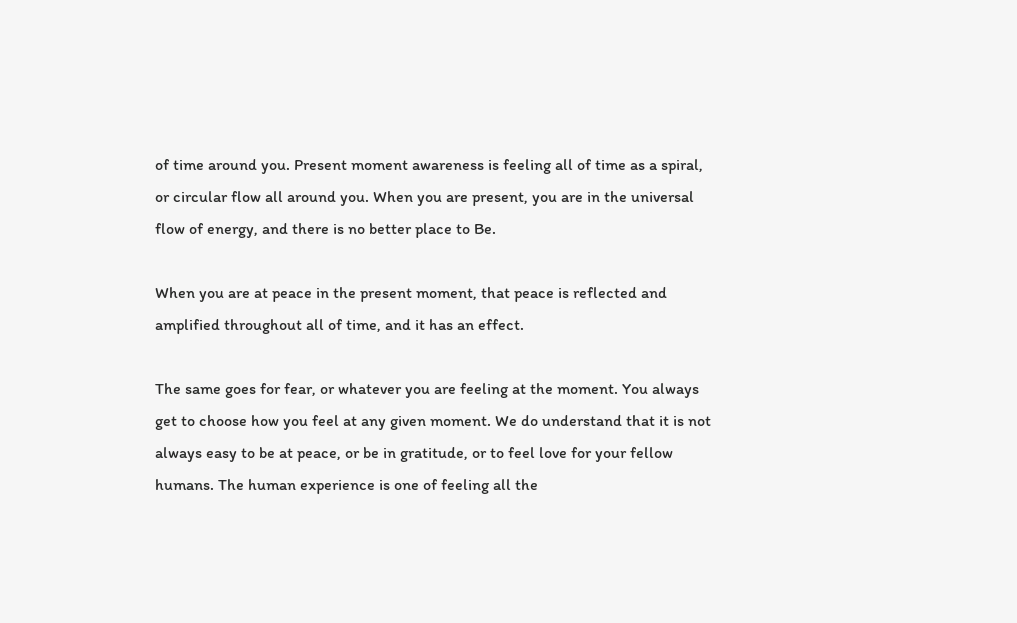of time around you. Present moment awareness is feeling all of time as a spiral, or circular flow all around you. When you are present, you are in the universal flow of energy, and there is no better place to Be.

When you are at peace in the present moment, that peace is reflected and amplified throughout all of time, and it has an effect.

The same goes for fear, or whatever you are feeling at the moment. You always get to choose how you feel at any given moment. We do understand that it is not always easy to be at peace, or be in gratitude, or to feel love for your fellow humans. The human experience is one of feeling all the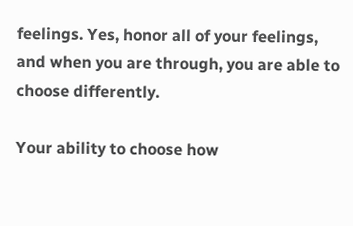feelings. Yes, honor all of your feelings, and when you are through, you are able to  choose differently.

Your ability to choose how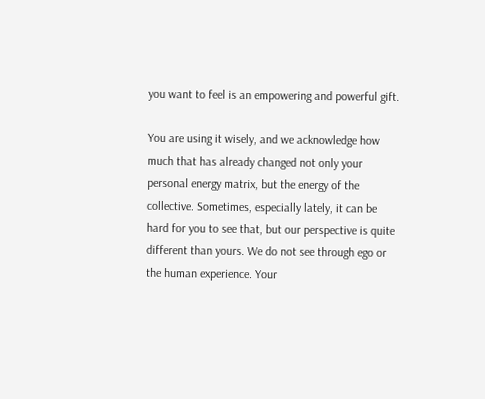you want to feel is an empowering and powerful gift.

You are using it wisely, and we acknowledge how much that has already changed not only your personal energy matrix, but the energy of the collective. Sometimes, especially lately, it can be hard for you to see that, but our perspective is quite different than yours. We do not see through ego or the human experience. Your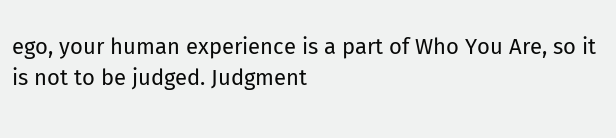ego, your human experience is a part of Who You Are, so it is not to be judged. Judgment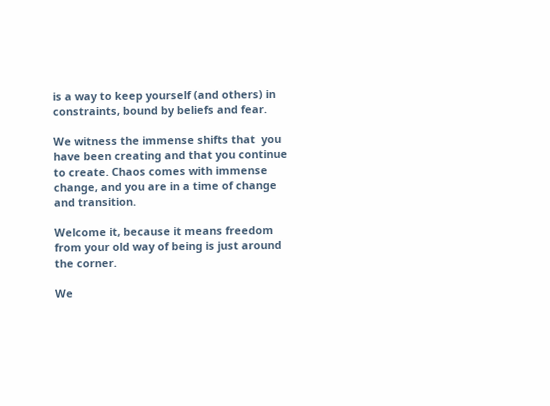is a way to keep yourself (and others) in constraints, bound by beliefs and fear.

We witness the immense shifts that  you have been creating and that you continue to create. Chaos comes with immense change, and you are in a time of change and transition.

Welcome it, because it means freedom from your old way of being is just around the corner.

We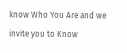know Who You Are and we invite you to Know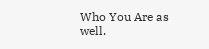Who You Are as well.